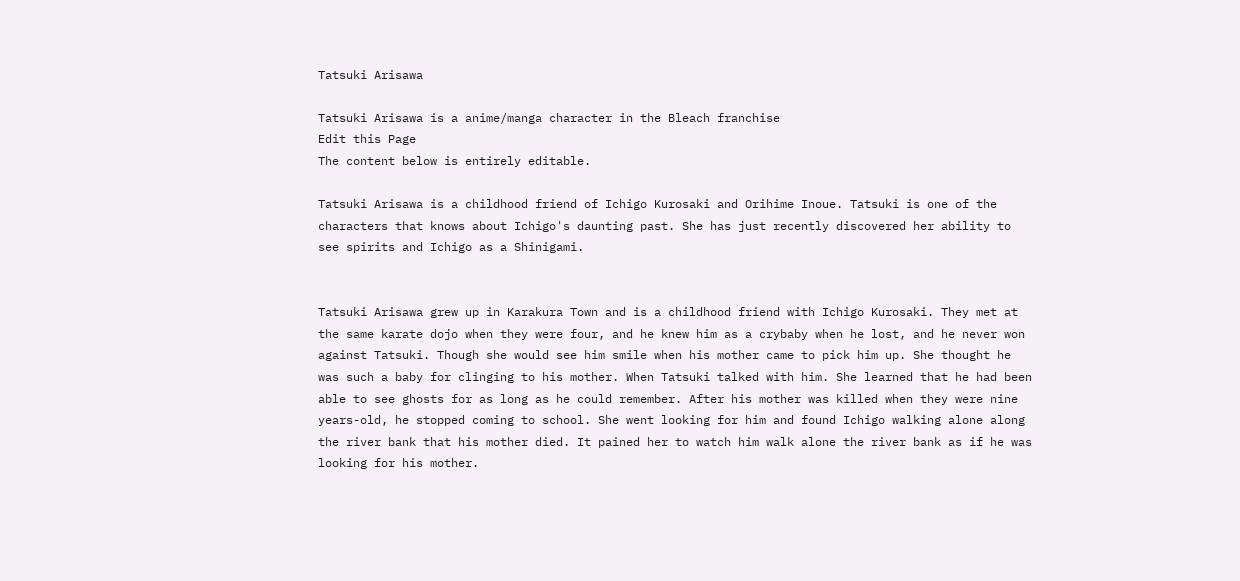Tatsuki Arisawa

Tatsuki Arisawa is a anime/manga character in the Bleach franchise
Edit this Page
The content below is entirely editable.

Tatsuki Arisawa is a childhood friend of Ichigo Kurosaki and Orihime Inoue. Tatsuki is one of the characters that knows about Ichigo's daunting past. She has just recently discovered her ability to see spirits and Ichigo as a Shinigami.


Tatsuki Arisawa grew up in Karakura Town and is a childhood friend with Ichigo Kurosaki. They met at the same karate dojo when they were four, and he knew him as a crybaby when he lost, and he never won against Tatsuki. Though she would see him smile when his mother came to pick him up. She thought he was such a baby for clinging to his mother. When Tatsuki talked with him. She learned that he had been able to see ghosts for as long as he could remember. After his mother was killed when they were nine years-old, he stopped coming to school. She went looking for him and found Ichigo walking alone along the river bank that his mother died. It pained her to watch him walk alone the river bank as if he was looking for his mother.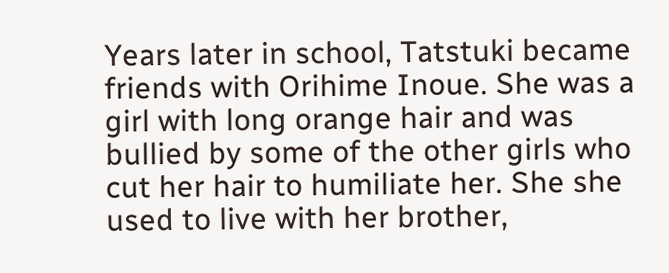Years later in school, Tatstuki became friends with Orihime Inoue. She was a girl with long orange hair and was bullied by some of the other girls who cut her hair to humiliate her. She she used to live with her brother,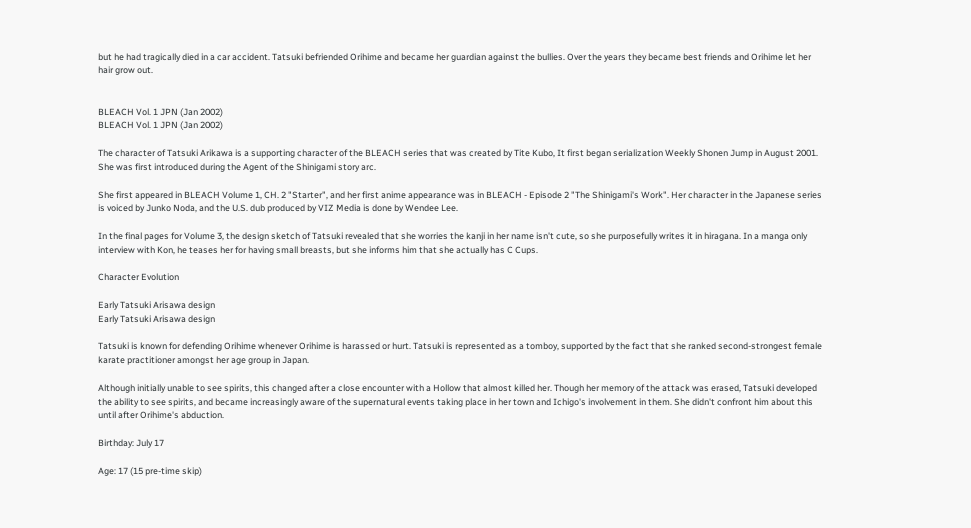but he had tragically died in a car accident. Tatsuki befriended Orihime and became her guardian against the bullies. Over the years they became best friends and Orihime let her hair grow out.


BLEACH Vol. 1 JPN (Jan 2002)
BLEACH Vol. 1 JPN (Jan 2002)

The character of Tatsuki Arikawa is a supporting character of the BLEACH series that was created by Tite Kubo, It first began serialization Weekly Shonen Jump in August 2001. She was first introduced during the Agent of the Shinigami story arc.

She first appeared in BLEACH Volume 1, CH. 2 "Starter", and her first anime appearance was in BLEACH - Episode 2 "The Shinigami's Work". Her character in the Japanese series is voiced by Junko Noda, and the U.S. dub produced by VIZ Media is done by Wendee Lee.

In the final pages for Volume 3, the design sketch of Tatsuki revealed that she worries the kanji in her name isn't cute, so she purposefully writes it in hiragana. In a manga only interview with Kon, he teases her for having small breasts, but she informs him that she actually has C Cups.

Character Evolution

Early Tatsuki Arisawa design
Early Tatsuki Arisawa design

Tatsuki is known for defending Orihime whenever Orihime is harassed or hurt. Tatsuki is represented as a tomboy, supported by the fact that she ranked second-strongest female karate practitioner amongst her age group in Japan.

Although initially unable to see spirits, this changed after a close encounter with a Hollow that almost killed her. Though her memory of the attack was erased, Tatsuki developed the ability to see spirits, and became increasingly aware of the supernatural events taking place in her town and Ichigo's involvement in them. She didn't confront him about this until after Orihime's abduction.

Birthday: July 17

Age: 17 (15 pre-time skip)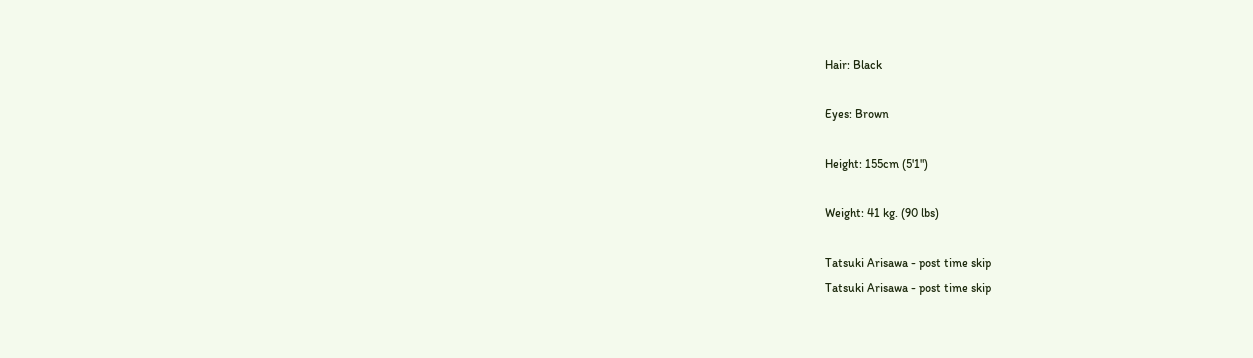Hair: Black

Eyes: Brown

Height: 155cm (5'1")

Weight: 41 kg. (90 lbs)

Tatsuki Arisawa - post time skip
Tatsuki Arisawa - post time skip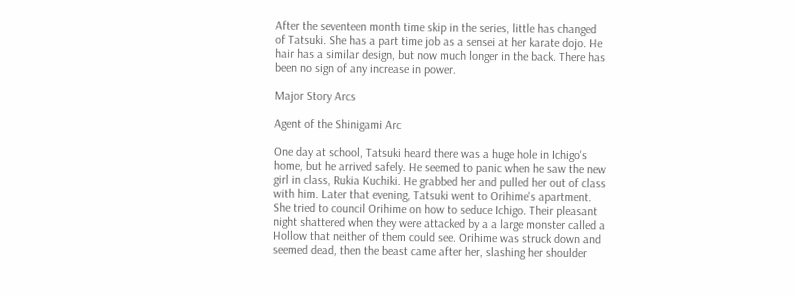After the seventeen month time skip in the series, little has changed of Tatsuki. She has a part time job as a sensei at her karate dojo. He hair has a similar design, but now much longer in the back. There has been no sign of any increase in power.

Major Story Arcs

Agent of the Shinigami Arc

One day at school, Tatsuki heard there was a huge hole in Ichigo's home, but he arrived safely. He seemed to panic when he saw the new girl in class, Rukia Kuchiki. He grabbed her and pulled her out of class with him. Later that evening, Tatsuki went to Orihime's apartment. She tried to council Orihime on how to seduce Ichigo. Their pleasant night shattered when they were attacked by a a large monster called a Hollow that neither of them could see. Orihime was struck down and seemed dead, then the beast came after her, slashing her shoulder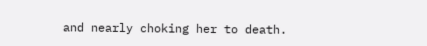and nearly choking her to death.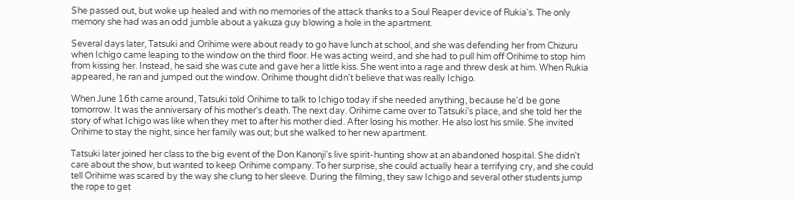She passed out, but woke up healed and with no memories of the attack thanks to a Soul Reaper device of Rukia's. The only memory she had was an odd jumble about a yakuza guy blowing a hole in the apartment.

Several days later, Tatsuki and Orihime were about ready to go have lunch at school, and she was defending her from Chizuru when Ichigo came leaping to the window on the third floor. He was acting weird, and she had to pull him off Orihime to stop him from kissing her. Instead, he said she was cute and gave her a little kiss. She went into a rage and threw desk at him. When Rukia appeared, he ran and jumped out the window. Orihime thought didn't believe that was really Ichigo.

When June 16th came around, Tatsuki told Orihime to talk to Ichigo today if she needed anything, because he'd be gone tomorrow. It was the anniversary of his mother's death. The next day. Orihime came over to Tatsuki's place, and she told her the story of what Ichigo was like when they met to after his mother died. After losing his mother. He also lost his smile. She invited Orihime to stay the night, since her family was out; but she walked to her new apartment.

Tatsuki later joined her class to the big event of the Don Kanonji's live spirit-hunting show at an abandoned hospital. She didn't care about the show, but wanted to keep Orihime company. To her surprise, she could actually hear a terrifying cry, and she could tell Orihime was scared by the way she clung to her sleeve. During the filming, they saw Ichigo and several other students jump the rope to get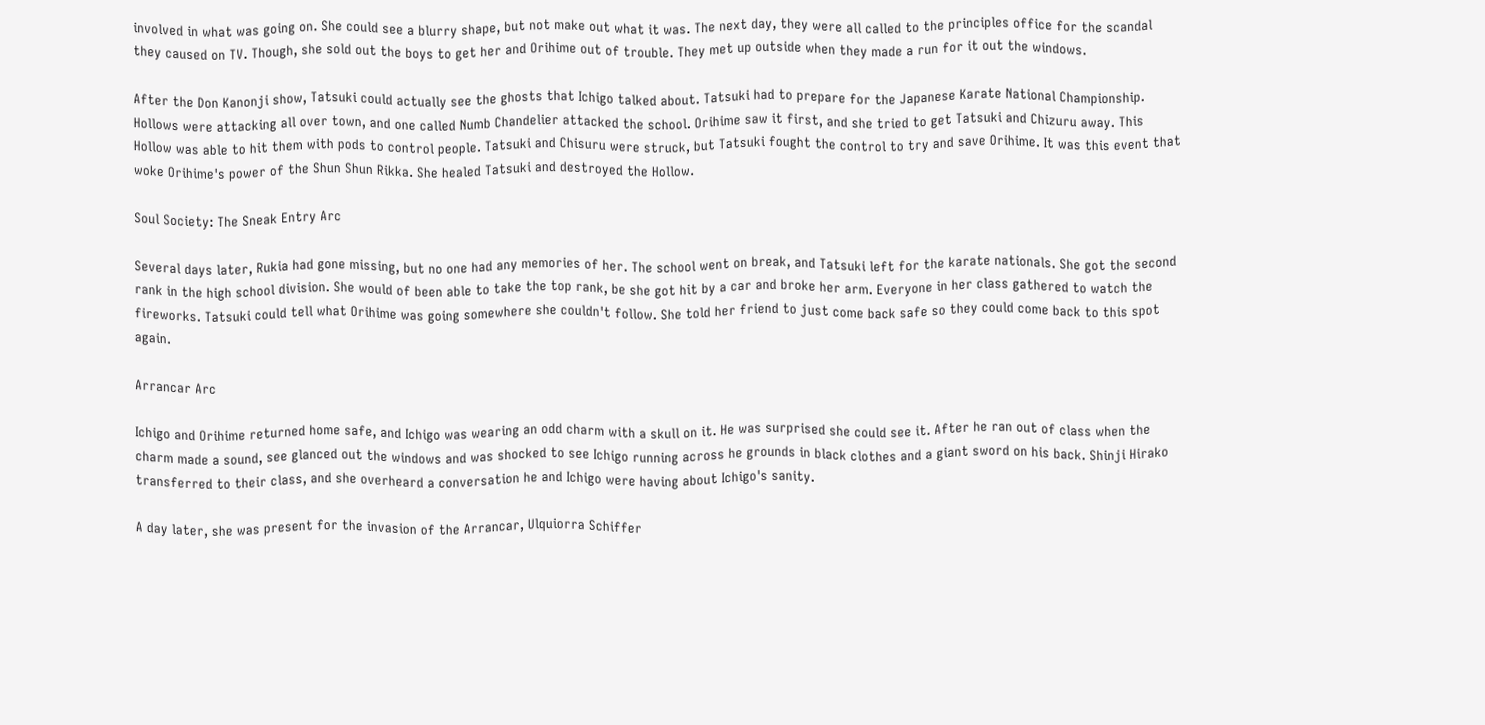involved in what was going on. She could see a blurry shape, but not make out what it was. The next day, they were all called to the principles office for the scandal they caused on TV. Though, she sold out the boys to get her and Orihime out of trouble. They met up outside when they made a run for it out the windows.

After the Don Kanonji show, Tatsuki could actually see the ghosts that Ichigo talked about. Tatsuki had to prepare for the Japanese Karate National Championship. Hollows were attacking all over town, and one called Numb Chandelier attacked the school. Orihime saw it first, and she tried to get Tatsuki and Chizuru away. This Hollow was able to hit them with pods to control people. Tatsuki and Chisuru were struck, but Tatsuki fought the control to try and save Orihime. It was this event that woke Orihime's power of the Shun Shun Rikka. She healed Tatsuki and destroyed the Hollow.

Soul Society: The Sneak Entry Arc

Several days later, Rukia had gone missing, but no one had any memories of her. The school went on break, and Tatsuki left for the karate nationals. She got the second rank in the high school division. She would of been able to take the top rank, be she got hit by a car and broke her arm. Everyone in her class gathered to watch the fireworks. Tatsuki could tell what Orihime was going somewhere she couldn't follow. She told her friend to just come back safe so they could come back to this spot again.

Arrancar Arc

Ichigo and Orihime returned home safe, and Ichigo was wearing an odd charm with a skull on it. He was surprised she could see it. After he ran out of class when the charm made a sound, see glanced out the windows and was shocked to see Ichigo running across he grounds in black clothes and a giant sword on his back. Shinji Hirako transferred to their class, and she overheard a conversation he and Ichigo were having about Ichigo's sanity.

A day later, she was present for the invasion of the Arrancar, Ulquiorra Schiffer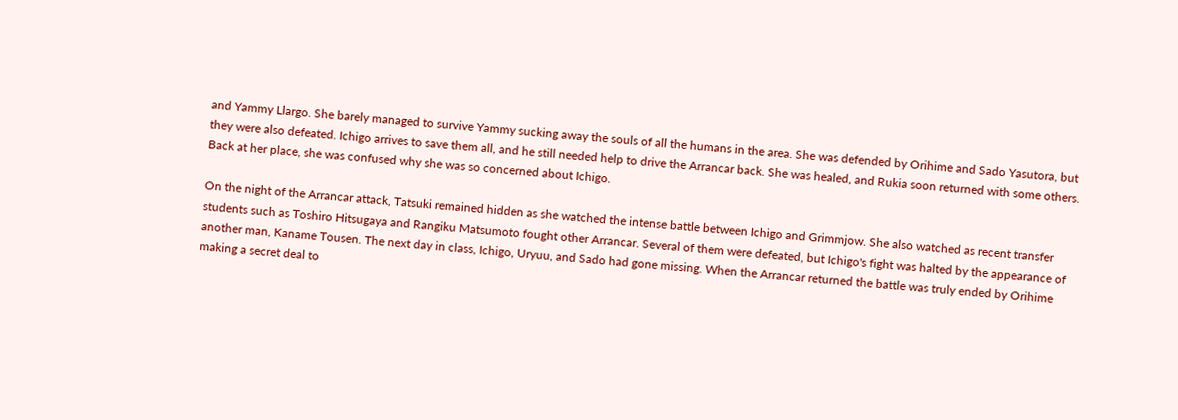and Yammy Llargo. She barely managed to survive Yammy sucking away the souls of all the humans in the area. She was defended by Orihime and Sado Yasutora, but they were also defeated. Ichigo arrives to save them all, and he still needed help to drive the Arrancar back. She was healed, and Rukia soon returned with some others. Back at her place, she was confused why she was so concerned about Ichigo.

On the night of the Arrancar attack, Tatsuki remained hidden as she watched the intense battle between Ichigo and Grimmjow. She also watched as recent transfer students such as Toshiro Hitsugaya and Rangiku Matsumoto fought other Arrancar. Several of them were defeated, but Ichigo's fight was halted by the appearance of another man, Kaname Tousen. The next day in class, Ichigo, Uryuu, and Sado had gone missing. When the Arrancar returned the battle was truly ended by Orihime making a secret deal to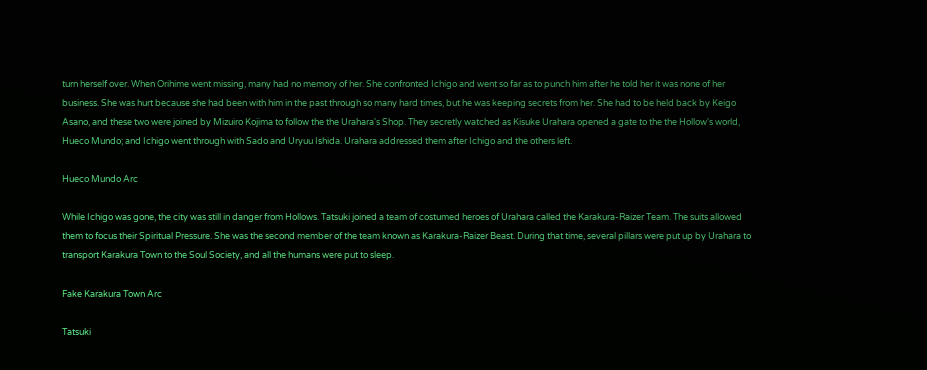turn herself over. When Orihime went missing, many had no memory of her. She confronted Ichigo and went so far as to punch him after he told her it was none of her business. She was hurt because she had been with him in the past through so many hard times, but he was keeping secrets from her. She had to be held back by Keigo Asano, and these two were joined by Mizuiro Kojima to follow the the Urahara's Shop. They secretly watched as Kisuke Urahara opened a gate to the the Hollow's world, Hueco Mundo; and Ichigo went through with Sado and Uryuu Ishida. Urahara addressed them after Ichigo and the others left.

Hueco Mundo Arc

While Ichigo was gone, the city was still in danger from Hollows. Tatsuki joined a team of costumed heroes of Urahara called the Karakura-Raizer Team. The suits allowed them to focus their Spiritual Pressure. She was the second member of the team known as Karakura-Raizer Beast. During that time, several pillars were put up by Urahara to transport Karakura Town to the Soul Society, and all the humans were put to sleep.

Fake Karakura Town Arc

Tatsuki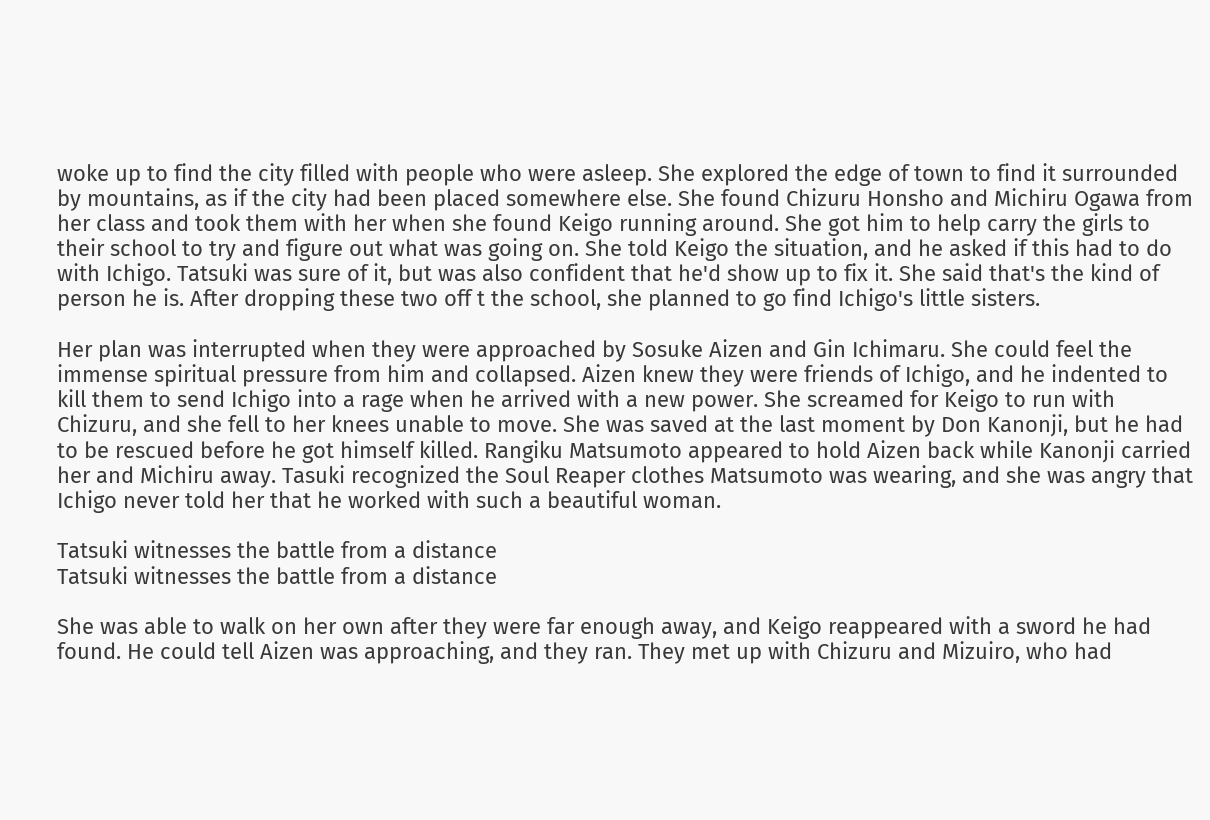woke up to find the city filled with people who were asleep. She explored the edge of town to find it surrounded by mountains, as if the city had been placed somewhere else. She found Chizuru Honsho and Michiru Ogawa from her class and took them with her when she found Keigo running around. She got him to help carry the girls to their school to try and figure out what was going on. She told Keigo the situation, and he asked if this had to do with Ichigo. Tatsuki was sure of it, but was also confident that he'd show up to fix it. She said that's the kind of person he is. After dropping these two off t the school, she planned to go find Ichigo's little sisters.

Her plan was interrupted when they were approached by Sosuke Aizen and Gin Ichimaru. She could feel the immense spiritual pressure from him and collapsed. Aizen knew they were friends of Ichigo, and he indented to kill them to send Ichigo into a rage when he arrived with a new power. She screamed for Keigo to run with Chizuru, and she fell to her knees unable to move. She was saved at the last moment by Don Kanonji, but he had to be rescued before he got himself killed. Rangiku Matsumoto appeared to hold Aizen back while Kanonji carried her and Michiru away. Tasuki recognized the Soul Reaper clothes Matsumoto was wearing, and she was angry that Ichigo never told her that he worked with such a beautiful woman.

Tatsuki witnesses the battle from a distance
Tatsuki witnesses the battle from a distance

She was able to walk on her own after they were far enough away, and Keigo reappeared with a sword he had found. He could tell Aizen was approaching, and they ran. They met up with Chizuru and Mizuiro, who had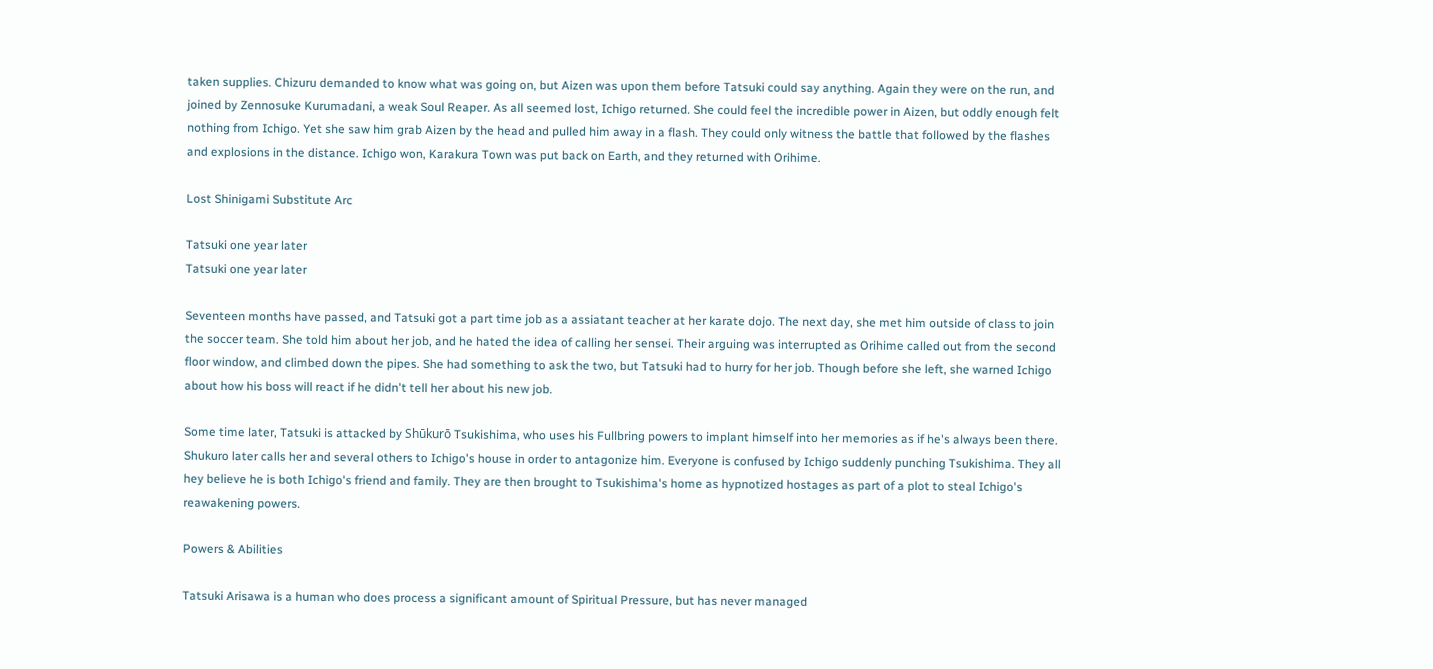taken supplies. Chizuru demanded to know what was going on, but Aizen was upon them before Tatsuki could say anything. Again they were on the run, and joined by Zennosuke Kurumadani, a weak Soul Reaper. As all seemed lost, Ichigo returned. She could feel the incredible power in Aizen, but oddly enough felt nothing from Ichigo. Yet she saw him grab Aizen by the head and pulled him away in a flash. They could only witness the battle that followed by the flashes and explosions in the distance. Ichigo won, Karakura Town was put back on Earth, and they returned with Orihime.

Lost Shinigami Substitute Arc

Tatsuki one year later
Tatsuki one year later

Seventeen months have passed, and Tatsuki got a part time job as a assiatant teacher at her karate dojo. The next day, she met him outside of class to join the soccer team. She told him about her job, and he hated the idea of calling her sensei. Their arguing was interrupted as Orihime called out from the second floor window, and climbed down the pipes. She had something to ask the two, but Tatsuki had to hurry for her job. Though before she left, she warned Ichigo about how his boss will react if he didn't tell her about his new job.

Some time later, Tatsuki is attacked by Shūkurō Tsukishima, who uses his Fullbring powers to implant himself into her memories as if he's always been there. Shukuro later calls her and several others to Ichigo's house in order to antagonize him. Everyone is confused by Ichigo suddenly punching Tsukishima. They all hey believe he is both Ichigo's friend and family. They are then brought to Tsukishima's home as hypnotized hostages as part of a plot to steal Ichigo's reawakening powers.

Powers & Abilities

Tatsuki Arisawa is a human who does process a significant amount of Spiritual Pressure, but has never managed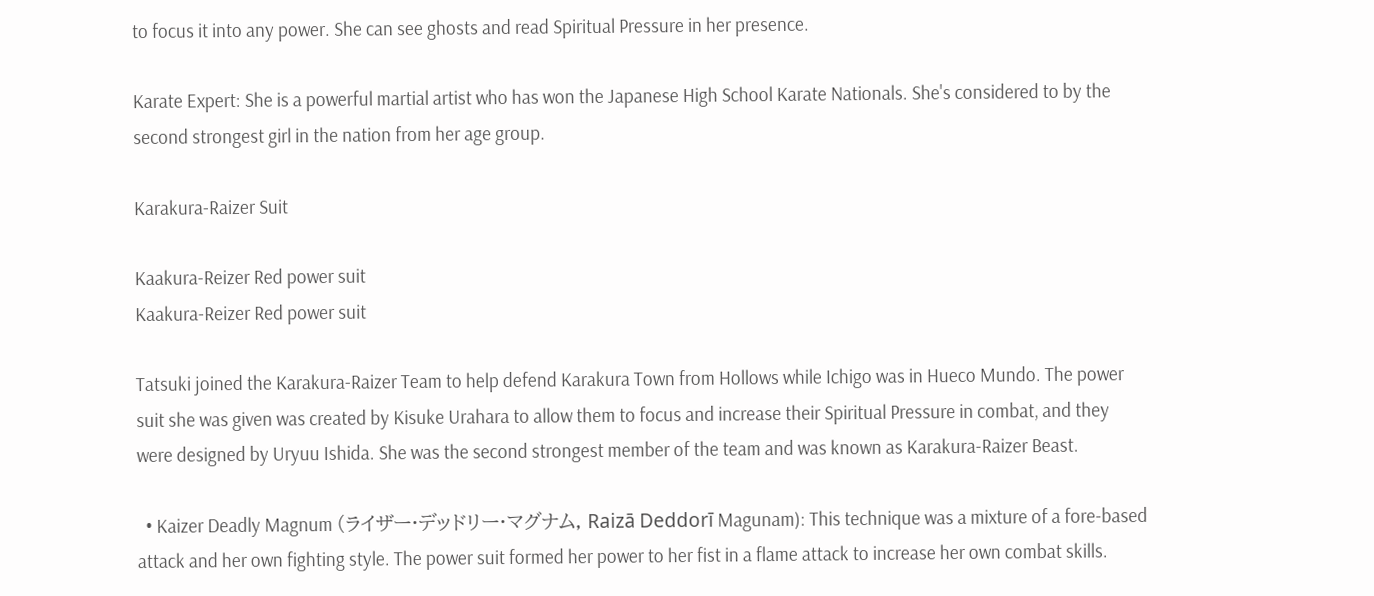to focus it into any power. She can see ghosts and read Spiritual Pressure in her presence.

Karate Expert: She is a powerful martial artist who has won the Japanese High School Karate Nationals. She's considered to by the second strongest girl in the nation from her age group.

Karakura-Raizer Suit

Kaakura-Reizer Red power suit
Kaakura-Reizer Red power suit

Tatsuki joined the Karakura-Raizer Team to help defend Karakura Town from Hollows while Ichigo was in Hueco Mundo. The power suit she was given was created by Kisuke Urahara to allow them to focus and increase their Spiritual Pressure in combat, and they were designed by Uryuu Ishida. She was the second strongest member of the team and was known as Karakura-Raizer Beast.

  • Kaizer Deadly Magnum (ライザー·デッドリー·マグナム, Raizā Deddorī Magunam): This technique was a mixture of a fore-based attack and her own fighting style. The power suit formed her power to her fist in a flame attack to increase her own combat skills.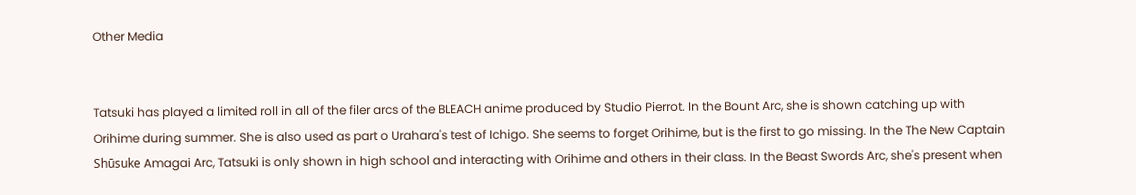Other Media


Tatsuki has played a limited roll in all of the filer arcs of the BLEACH anime produced by Studio Pierrot. In the Bount Arc, she is shown catching up with Orihime during summer. She is also used as part o Urahara's test of Ichigo. She seems to forget Orihime, but is the first to go missing. In the The New Captain Shūsuke Amagai Arc, Tatsuki is only shown in high school and interacting with Orihime and others in their class. In the Beast Swords Arc, she's present when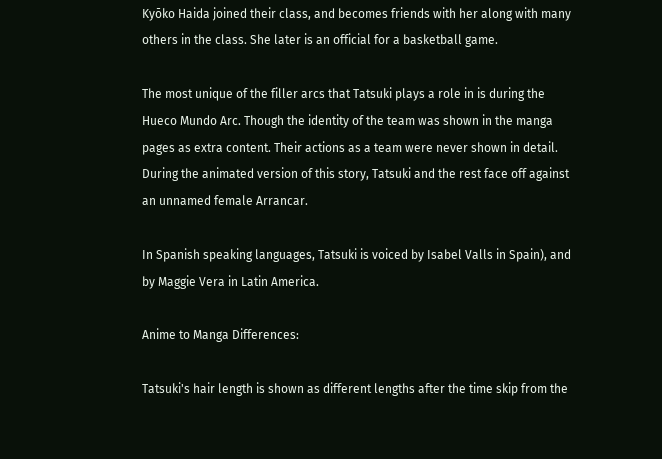Kyōko Haida joined their class, and becomes friends with her along with many others in the class. She later is an official for a basketball game.

The most unique of the filler arcs that Tatsuki plays a role in is during the Hueco Mundo Arc. Though the identity of the team was shown in the manga pages as extra content. Their actions as a team were never shown in detail. During the animated version of this story, Tatsuki and the rest face off against an unnamed female Arrancar.

In Spanish speaking languages, Tatsuki is voiced by Isabel Valls in Spain), and by Maggie Vera in Latin America.

Anime to Manga Differences:

Tatsuki's hair length is shown as different lengths after the time skip from the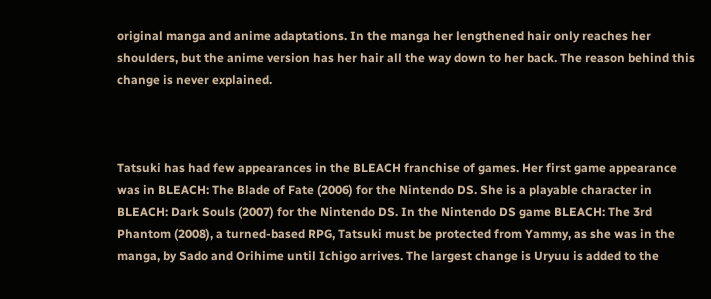original manga and anime adaptations. In the manga her lengthened hair only reaches her shoulders, but the anime version has her hair all the way down to her back. The reason behind this change is never explained.



Tatsuki has had few appearances in the BLEACH franchise of games. Her first game appearance was in BLEACH: The Blade of Fate (2006) for the Nintendo DS. She is a playable character in BLEACH: Dark Souls (2007) for the Nintendo DS. In the Nintendo DS game BLEACH: The 3rd Phantom (2008), a turned-based RPG, Tatsuki must be protected from Yammy, as she was in the manga, by Sado and Orihime until Ichigo arrives. The largest change is Uryuu is added to the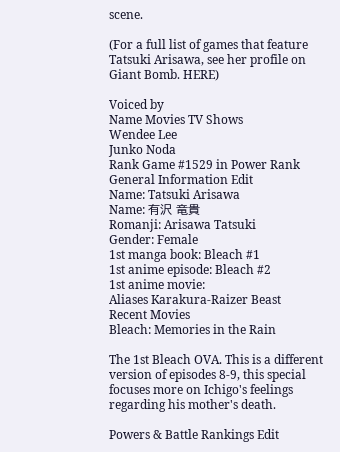scene.

(For a full list of games that feature Tatsuki Arisawa, see her profile on Giant Bomb. HERE)

Voiced by
Name Movies TV Shows
Wendee Lee
Junko Noda
Rank Game #1529 in Power Rank
General Information Edit
Name: Tatsuki Arisawa
Name: 有沢 竜貴
Romanji: Arisawa Tatsuki
Gender: Female
1st manga book: Bleach #1
1st anime episode: Bleach #2
1st anime movie:
Aliases Karakura-Raizer Beast
Recent Movies
Bleach: Memories in the Rain

The 1st Bleach OVA. This is a different version of episodes 8-9, this special focuses more on Ichigo's feelings regarding his mother's death.

Powers & Battle Rankings Edit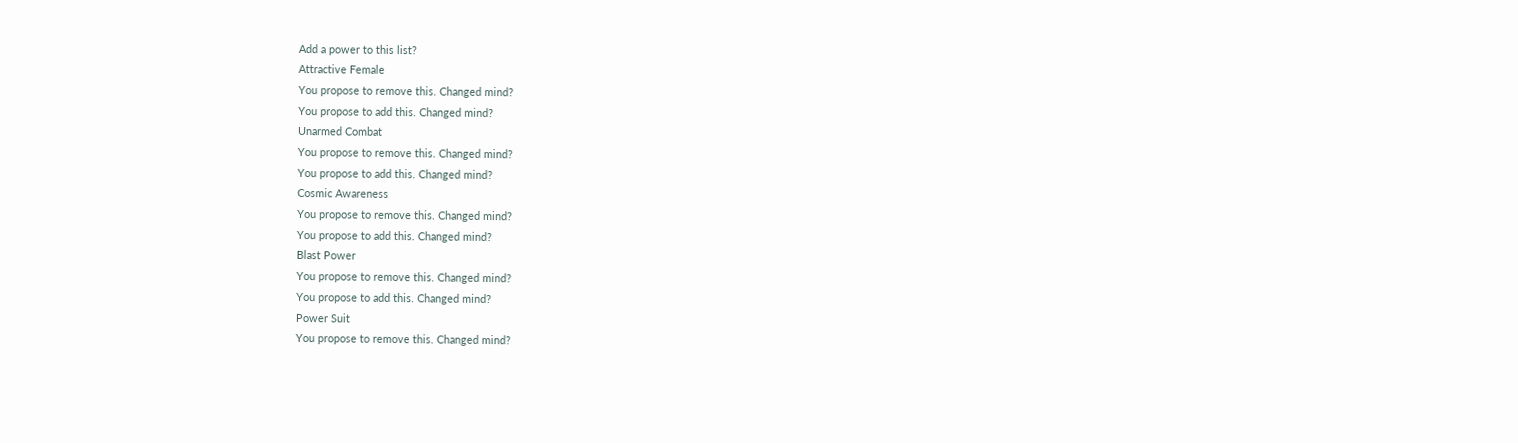Add a power to this list?
Attractive Female
You propose to remove this. Changed mind?
You propose to add this. Changed mind?
Unarmed Combat
You propose to remove this. Changed mind?
You propose to add this. Changed mind?
Cosmic Awareness
You propose to remove this. Changed mind?
You propose to add this. Changed mind?
Blast Power
You propose to remove this. Changed mind?
You propose to add this. Changed mind?
Power Suit
You propose to remove this. Changed mind?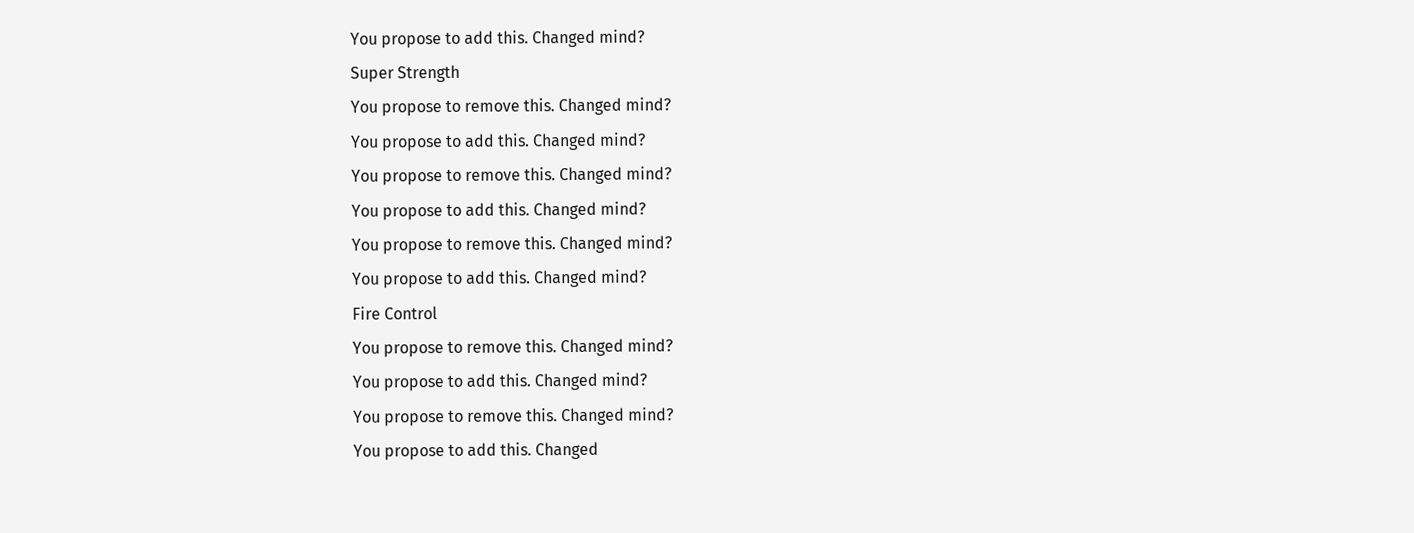You propose to add this. Changed mind?
Super Strength
You propose to remove this. Changed mind?
You propose to add this. Changed mind?
You propose to remove this. Changed mind?
You propose to add this. Changed mind?
You propose to remove this. Changed mind?
You propose to add this. Changed mind?
Fire Control
You propose to remove this. Changed mind?
You propose to add this. Changed mind?
You propose to remove this. Changed mind?
You propose to add this. Changed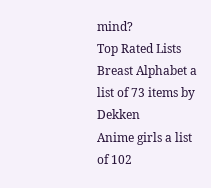mind?
Top Rated Lists
Breast Alphabet a list of 73 items by Dekken
Anime girls a list of 102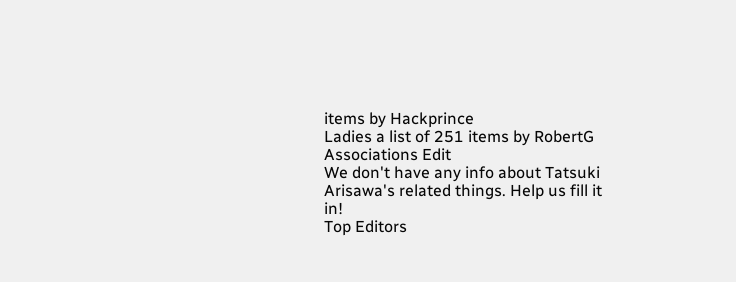items by Hackprince
Ladies a list of 251 items by RobertG
Associations Edit
We don't have any info about Tatsuki Arisawa's related things. Help us fill it in!
Top Editors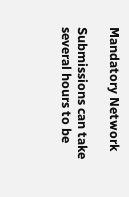Mandatory Network

Submissions can take several hours to be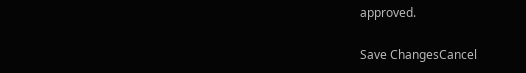approved.

Save ChangesCancel